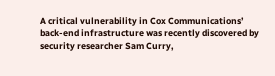A critical vulnerability in Cox Communications’ back-end infrastructure was recently discovered by security researcher Sam Curry,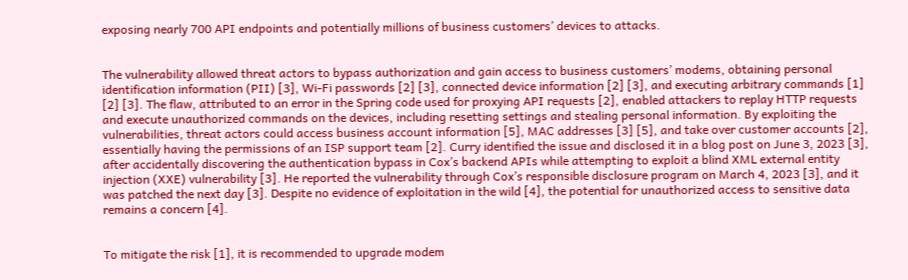exposing nearly 700 API endpoints and potentially millions of business customers’ devices to attacks.


The vulnerability allowed threat actors to bypass authorization and gain access to business customers’ modems, obtaining personal identification information (PII) [3], Wi-Fi passwords [2] [3], connected device information [2] [3], and executing arbitrary commands [1] [2] [3]. The flaw, attributed to an error in the Spring code used for proxying API requests [2], enabled attackers to replay HTTP requests and execute unauthorized commands on the devices, including resetting settings and stealing personal information. By exploiting the vulnerabilities, threat actors could access business account information [5], MAC addresses [3] [5], and take over customer accounts [2], essentially having the permissions of an ISP support team [2]. Curry identified the issue and disclosed it in a blog post on June 3, 2023 [3], after accidentally discovering the authentication bypass in Cox’s backend APIs while attempting to exploit a blind XML external entity injection (XXE) vulnerability [3]. He reported the vulnerability through Cox’s responsible disclosure program on March 4, 2023 [3], and it was patched the next day [3]. Despite no evidence of exploitation in the wild [4], the potential for unauthorized access to sensitive data remains a concern [4].


To mitigate the risk [1], it is recommended to upgrade modem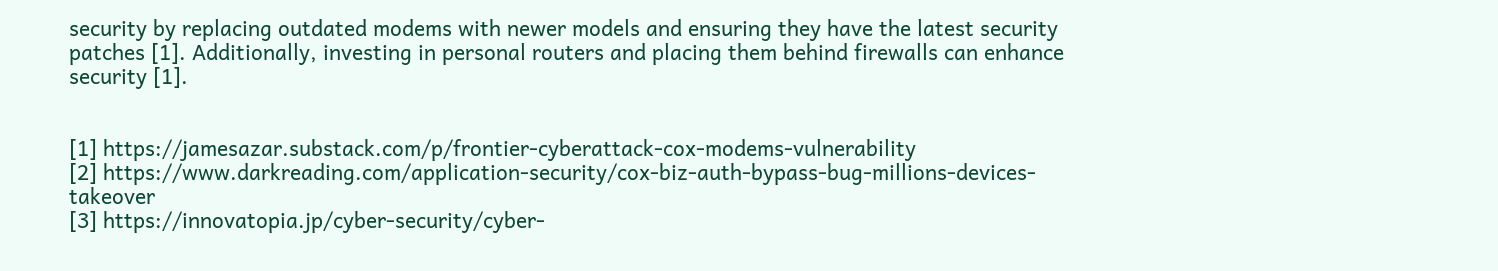security by replacing outdated modems with newer models and ensuring they have the latest security patches [1]. Additionally, investing in personal routers and placing them behind firewalls can enhance security [1].


[1] https://jamesazar.substack.com/p/frontier-cyberattack-cox-modems-vulnerability
[2] https://www.darkreading.com/application-security/cox-biz-auth-bypass-bug-millions-devices-takeover
[3] https://innovatopia.jp/cyber-security/cyber-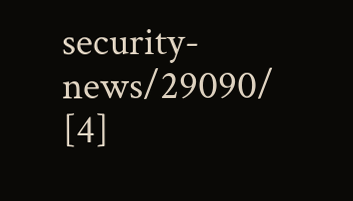security-news/29090/
[4]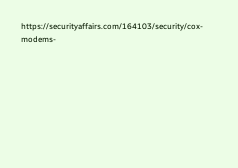https://securityaffairs.com/164103/security/cox-modems-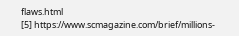flaws.html
[5] https://www.scmagazine.com/brief/millions-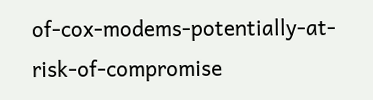of-cox-modems-potentially-at-risk-of-compromise